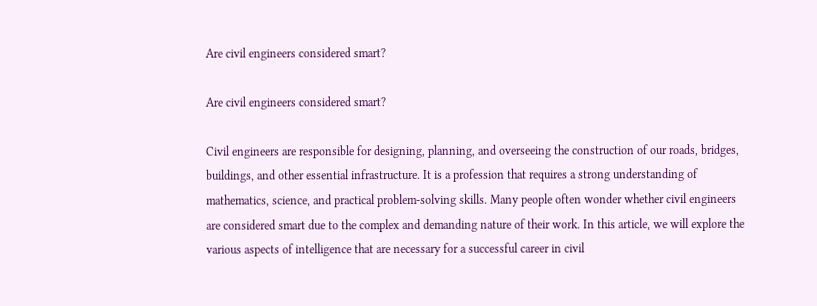Are civil engineers considered smart?

Are civil engineers considered smart?

Civil engineers are responsible for designing, planning, and overseeing the construction of our roads, bridges, buildings, and other essential infrastructure. It is a profession that requires a strong understanding of mathematics, science, and practical problem-solving skills. Many people often wonder whether civil engineers are considered smart due to the complex and demanding nature of their work. In this article, we will explore the various aspects of intelligence that are necessary for a successful career in civil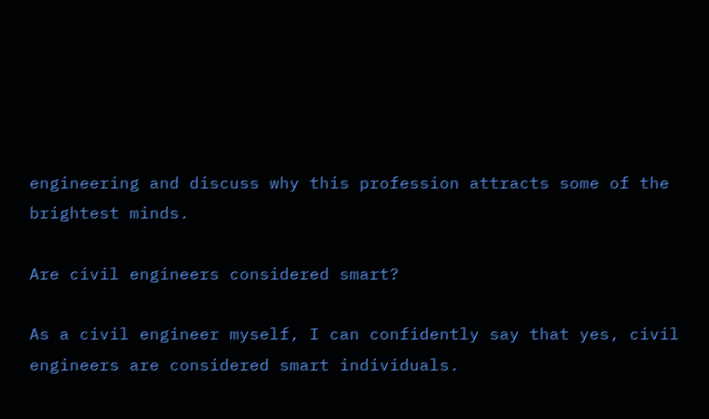engineering and discuss why this profession attracts some of the brightest minds.

Are civil engineers considered smart?

As a civil engineer myself, I can confidently say that yes, civil engineers are considered smart individuals.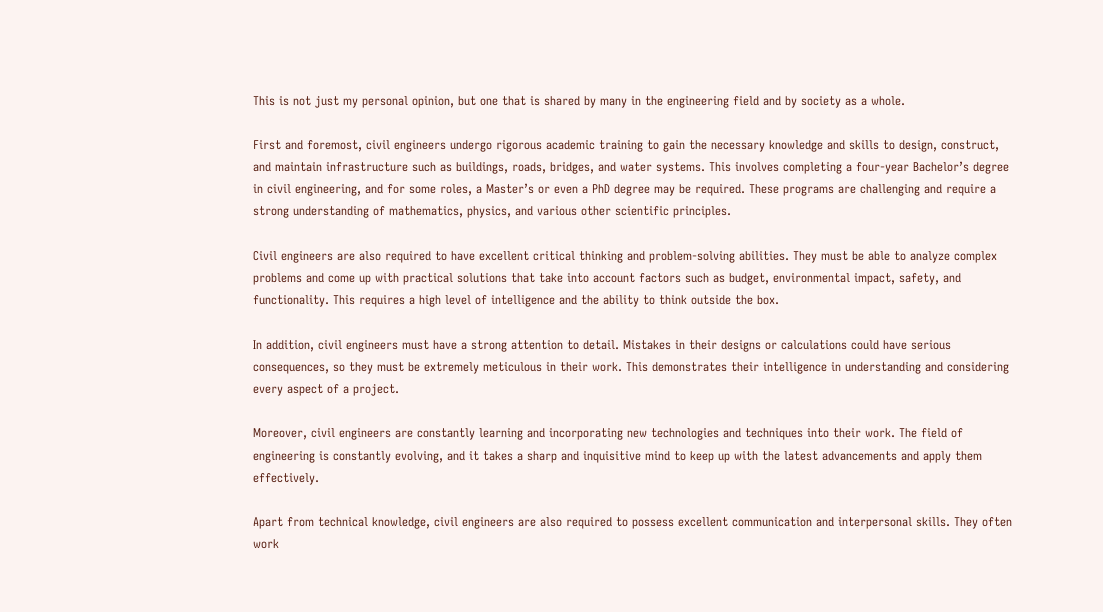This is not just my personal opinion, but one that is shared by many in the engineering field and by society as a whole.

First and foremost, civil engineers undergo rigorous academic training to gain the necessary knowledge and skills to design, construct, and maintain infrastructure such as buildings, roads, bridges, and water systems. This involves completing a four-year Bachelor’s degree in civil engineering, and for some roles, a Master’s or even a PhD degree may be required. These programs are challenging and require a strong understanding of mathematics, physics, and various other scientific principles.

Civil engineers are also required to have excellent critical thinking and problem-solving abilities. They must be able to analyze complex problems and come up with practical solutions that take into account factors such as budget, environmental impact, safety, and functionality. This requires a high level of intelligence and the ability to think outside the box.

In addition, civil engineers must have a strong attention to detail. Mistakes in their designs or calculations could have serious consequences, so they must be extremely meticulous in their work. This demonstrates their intelligence in understanding and considering every aspect of a project.

Moreover, civil engineers are constantly learning and incorporating new technologies and techniques into their work. The field of engineering is constantly evolving, and it takes a sharp and inquisitive mind to keep up with the latest advancements and apply them effectively.

Apart from technical knowledge, civil engineers are also required to possess excellent communication and interpersonal skills. They often work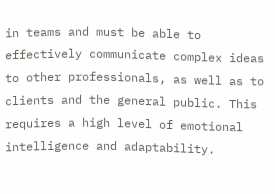in teams and must be able to effectively communicate complex ideas to other professionals, as well as to clients and the general public. This requires a high level of emotional intelligence and adaptability.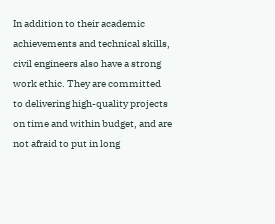In addition to their academic achievements and technical skills, civil engineers also have a strong work ethic. They are committed to delivering high-quality projects on time and within budget, and are not afraid to put in long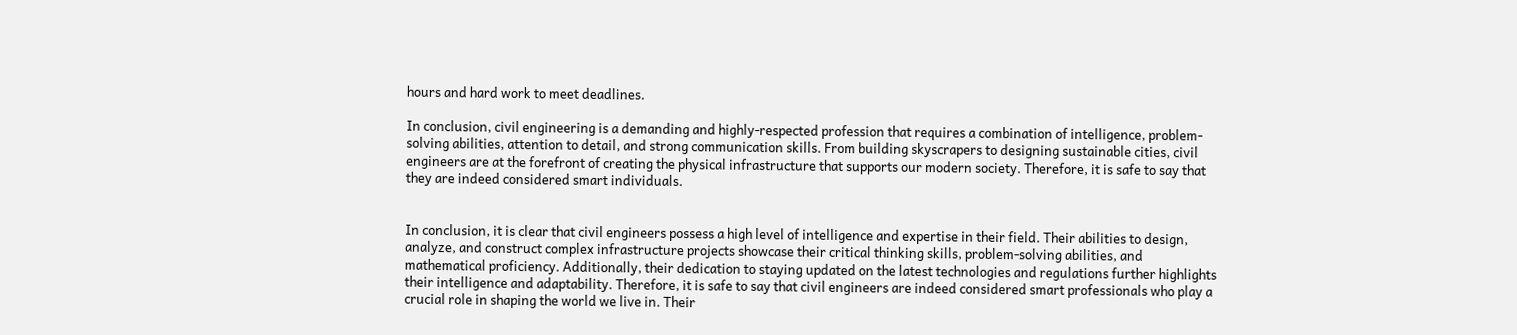hours and hard work to meet deadlines.

In conclusion, civil engineering is a demanding and highly-respected profession that requires a combination of intelligence, problem-solving abilities, attention to detail, and strong communication skills. From building skyscrapers to designing sustainable cities, civil engineers are at the forefront of creating the physical infrastructure that supports our modern society. Therefore, it is safe to say that they are indeed considered smart individuals.


In conclusion, it is clear that civil engineers possess a high level of intelligence and expertise in their field. Their abilities to design, analyze, and construct complex infrastructure projects showcase their critical thinking skills, problem-solving abilities, and mathematical proficiency. Additionally, their dedication to staying updated on the latest technologies and regulations further highlights their intelligence and adaptability. Therefore, it is safe to say that civil engineers are indeed considered smart professionals who play a crucial role in shaping the world we live in. Their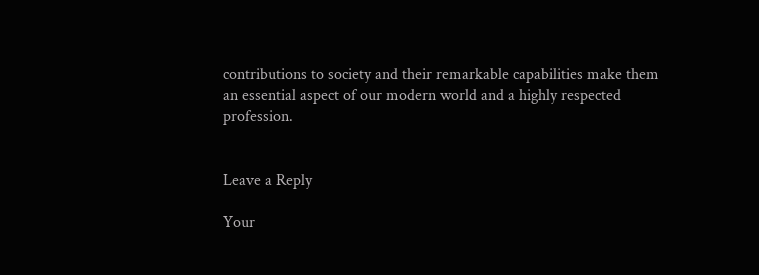contributions to society and their remarkable capabilities make them an essential aspect of our modern world and a highly respected profession.


Leave a Reply

Your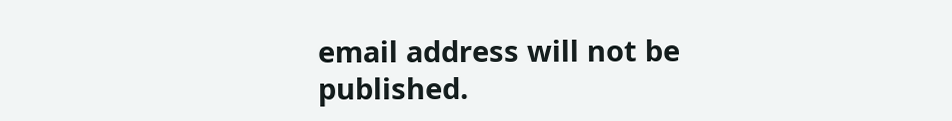email address will not be published.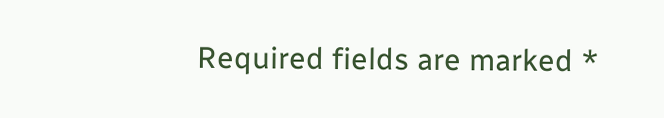Required fields are marked *